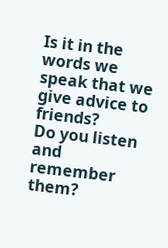Is it in the words we speak that we give advice to friends?
Do you listen and remember them?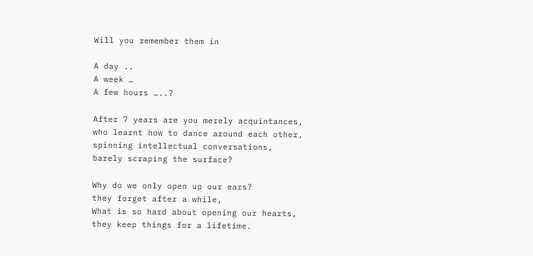Will you remember them in

A day ..
A week …
A few hours …..?

After 7 years are you merely acquintances,
who learnt how to dance around each other,
spinning intellectual conversations,
barely scraping the surface?

Why do we only open up our ears?
they forget after a while,
What is so hard about opening our hearts,
they keep things for a lifetime.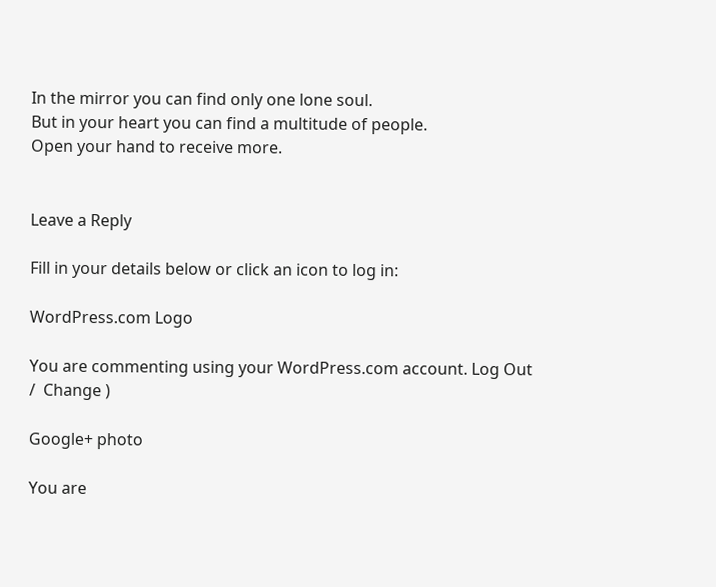In the mirror you can find only one lone soul.
But in your heart you can find a multitude of people.
Open your hand to receive more.


Leave a Reply

Fill in your details below or click an icon to log in:

WordPress.com Logo

You are commenting using your WordPress.com account. Log Out /  Change )

Google+ photo

You are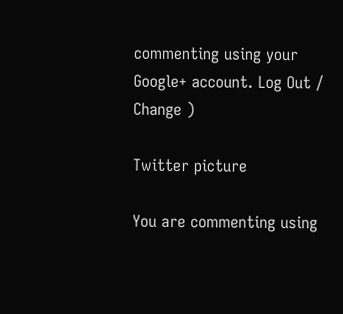commenting using your Google+ account. Log Out /  Change )

Twitter picture

You are commenting using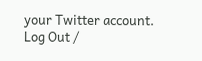your Twitter account. Log Out /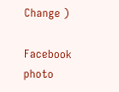Change )

Facebook photo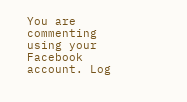You are commenting using your Facebook account. Log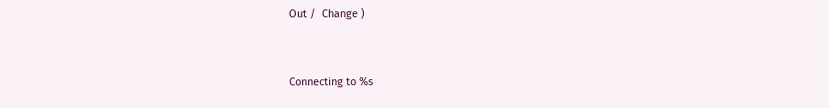Out /  Change )


Connecting to %s